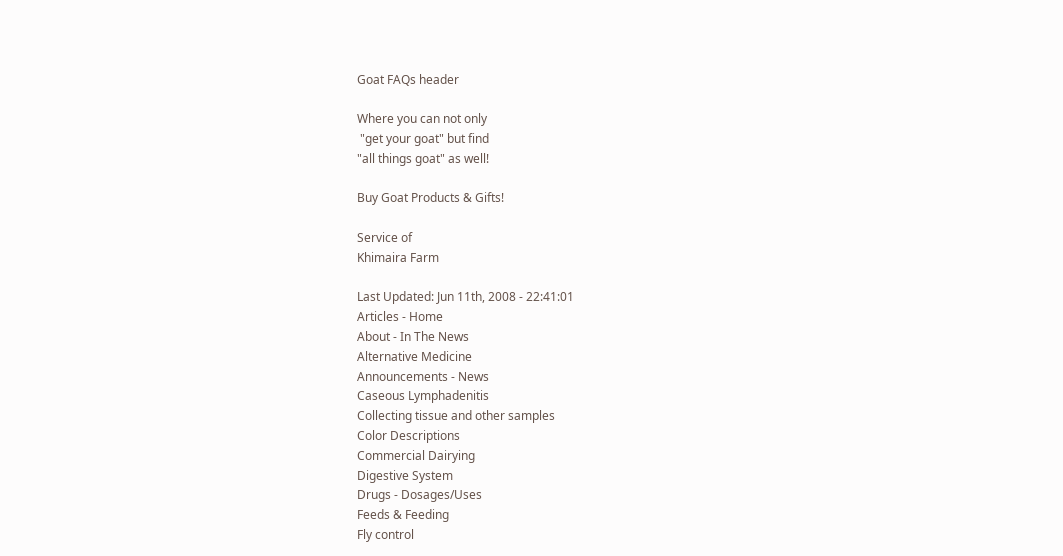Goat FAQs header

Where you can not only
 "get your goat" but find
"all things goat" as well!

Buy Goat Products & Gifts!

Service of
Khimaira Farm

Last Updated: Jun 11th, 2008 - 22:41:01
Articles - Home
About - In The News
Alternative Medicine
Announcements - News
Caseous Lymphadenitis
Collecting tissue and other samples
Color Descriptions
Commercial Dairying
Digestive System
Drugs - Dosages/Uses
Feeds & Feeding
Fly control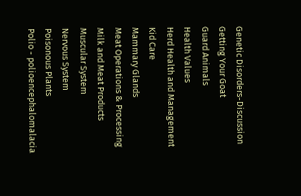Genetic Disorders-Discussion
Getting Your Goat
Guard Animals
Health Values
Herd Health and Management
Kid Care
Mammary Glands
Meat Operations & Processing
Milk and Meat Products
Muscular System
Nervous System
Poisonous Plants
Polio - polioencephalomalacia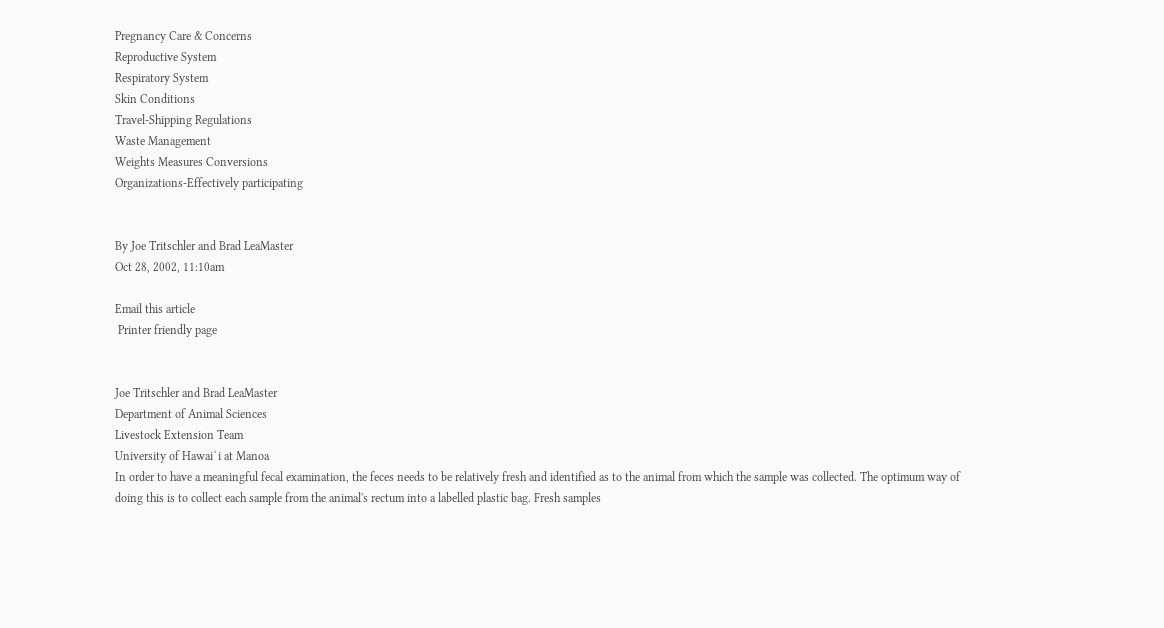Pregnancy Care & Concerns
Reproductive System
Respiratory System
Skin Conditions
Travel-Shipping Regulations
Waste Management
Weights Measures Conversions
Organizations-Effectively participating


By Joe Tritschler and Brad LeaMaster
Oct 28, 2002, 11:10am

Email this article
 Printer friendly page


Joe Tritschler and Brad LeaMaster
Department of Animal Sciences
Livestock Extension Team
University of Hawai`i at Manoa
In order to have a meaningful fecal examination, the feces needs to be relatively fresh and identified as to the animal from which the sample was collected. The optimum way of doing this is to collect each sample from the animal's rectum into a labelled plastic bag. Fresh samples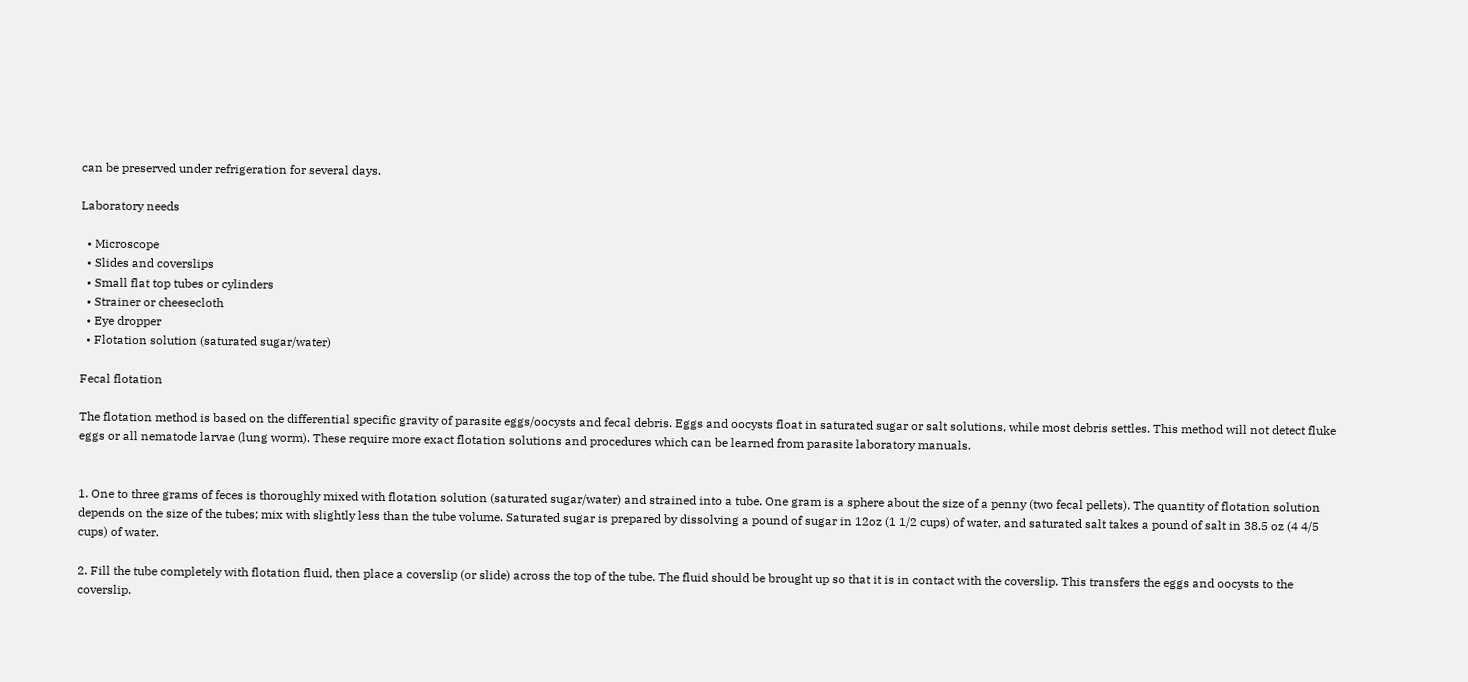can be preserved under refrigeration for several days.

Laboratory needs

  • Microscope
  • Slides and coverslips
  • Small flat top tubes or cylinders
  • Strainer or cheesecloth
  • Eye dropper
  • Flotation solution (saturated sugar/water)

Fecal flotation

The flotation method is based on the differential specific gravity of parasite eggs/oocysts and fecal debris. Eggs and oocysts float in saturated sugar or salt solutions, while most debris settles. This method will not detect fluke eggs or all nematode larvae (lung worm). These require more exact flotation solutions and procedures which can be learned from parasite laboratory manuals.


1. One to three grams of feces is thoroughly mixed with flotation solution (saturated sugar/water) and strained into a tube. One gram is a sphere about the size of a penny (two fecal pellets). The quantity of flotation solution depends on the size of the tubes; mix with slightly less than the tube volume. Saturated sugar is prepared by dissolving a pound of sugar in 12oz (1 1/2 cups) of water, and saturated salt takes a pound of salt in 38.5 oz (4 4/5 cups) of water.

2. Fill the tube completely with flotation fluid, then place a coverslip (or slide) across the top of the tube. The fluid should be brought up so that it is in contact with the coverslip. This transfers the eggs and oocysts to the coverslip.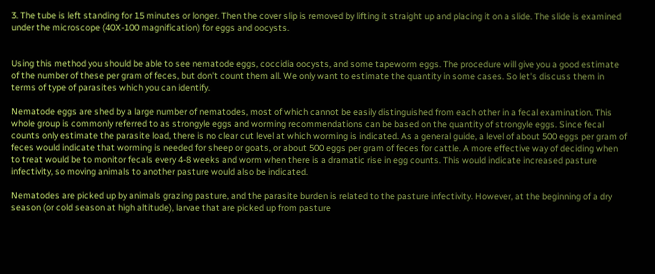3. The tube is left standing for 15 minutes or longer. Then the cover slip is removed by lifting it straight up and placing it on a slide. The slide is examined under the microscope (40X-100 magnification) for eggs and oocysts.


Using this method you should be able to see nematode eggs, coccidia oocysts, and some tapeworm eggs. The procedure will give you a good estimate of the number of these per gram of feces, but don't count them all. We only want to estimate the quantity in some cases. So let's discuss them in terms of type of parasites which you can identify.

Nematode eggs are shed by a large number of nematodes, most of which cannot be easily distinguished from each other in a fecal examination. This whole group is commonly referred to as strongyle eggs and worming recommendations can be based on the quantity of strongyle eggs. Since fecal counts only estimate the parasite load, there is no clear cut level at which worming is indicated. As a general guide, a level of about 500 eggs per gram of feces would indicate that worming is needed for sheep or goats, or about 500 eggs per gram of feces for cattle. A more effective way of deciding when to treat would be to monitor fecals every 4-8 weeks and worm when there is a dramatic rise in egg counts. This would indicate increased pasture infectivity, so moving animals to another pasture would also be indicated.

Nematodes are picked up by animals grazing pasture, and the parasite burden is related to the pasture infectivity. However, at the beginning of a dry season (or cold season at high altitude), larvae that are picked up from pasture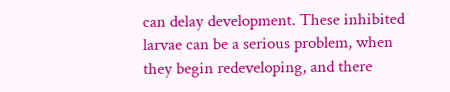can delay development. These inhibited larvae can be a serious problem, when they begin redeveloping, and there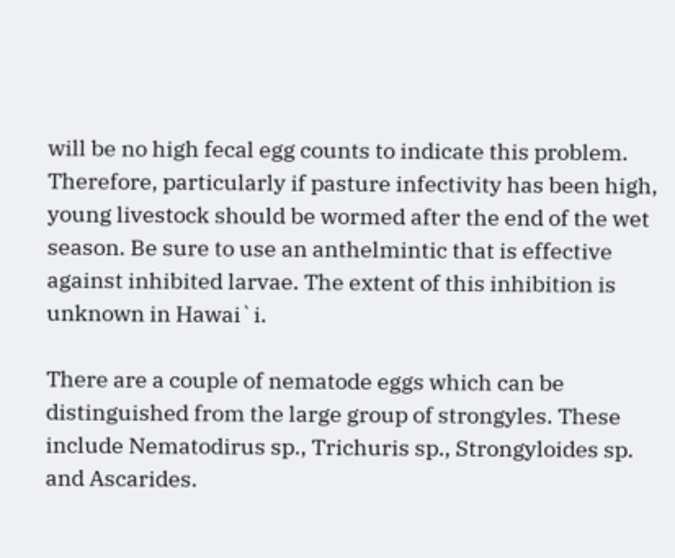will be no high fecal egg counts to indicate this problem. Therefore, particularly if pasture infectivity has been high, young livestock should be wormed after the end of the wet season. Be sure to use an anthelmintic that is effective against inhibited larvae. The extent of this inhibition is unknown in Hawai`i.

There are a couple of nematode eggs which can be distinguished from the large group of strongyles. These include Nematodirus sp., Trichuris sp., Strongyloides sp. and Ascarides.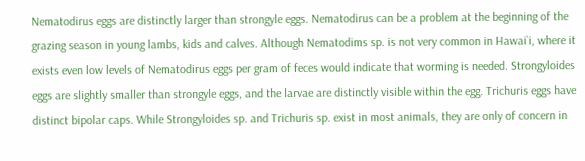Nematodirus eggs are distinctly larger than strongyle eggs. Nematodirus can be a problem at the beginning of the grazing season in young lambs, kids and calves. Although Nematodims sp. is not very common in Hawai`i, where it exists even low levels of Nematodirus eggs per gram of feces would indicate that worming is needed. Strongyloides eggs are slightly smaller than strongyle eggs, and the larvae are distinctly visible within the egg. Trichuris eggs have distinct bipolar caps. While Strongyloides sp. and Trichuris sp. exist in most animals, they are only of concern in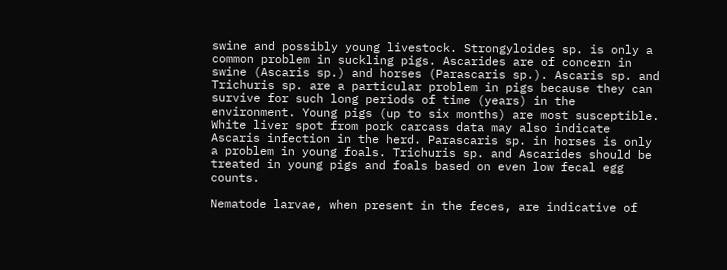swine and possibly young livestock. Strongyloides sp. is only a common problem in suckling pigs. Ascarides are of concern in swine (Ascaris sp.) and horses (Parascaris sp.). Ascaris sp. and Trichuris sp. are a particular problem in pigs because they can survive for such long periods of time (years) in the environment. Young pigs (up to six months) are most susceptible. White liver spot from pork carcass data may also indicate Ascaris infection in the herd. Parascaris sp. in horses is only a problem in young foals. Trichuris sp. and Ascarides should be treated in young pigs and foals based on even low fecal egg counts.

Nematode larvae, when present in the feces, are indicative of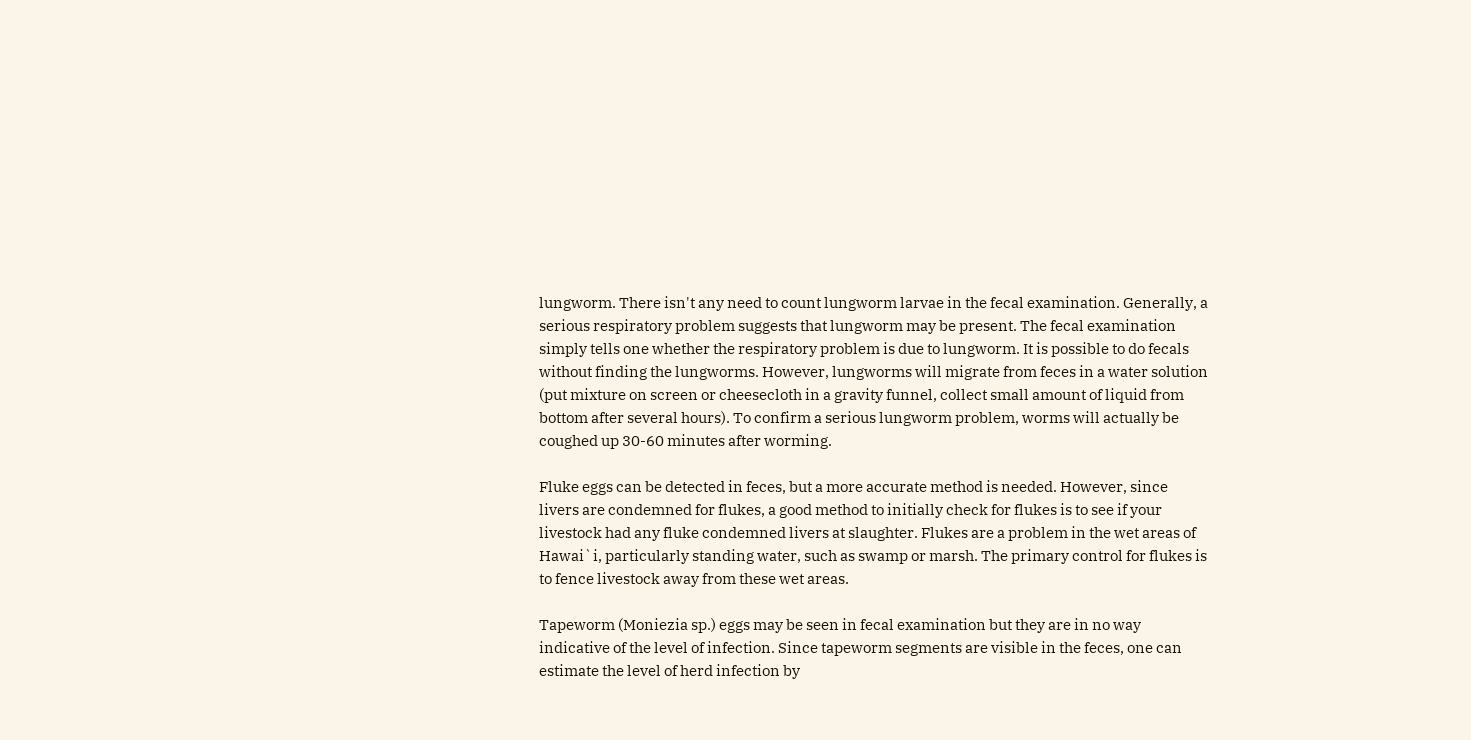lungworm. There isn't any need to count lungworm larvae in the fecal examination. Generally, a serious respiratory problem suggests that lungworm may be present. The fecal examination simply tells one whether the respiratory problem is due to lungworm. It is possible to do fecals without finding the lungworms. However, lungworms will migrate from feces in a water solution (put mixture on screen or cheesecloth in a gravity funnel, collect small amount of liquid from bottom after several hours). To confirm a serious lungworm problem, worms will actually be coughed up 30-60 minutes after worming.

Fluke eggs can be detected in feces, but a more accurate method is needed. However, since livers are condemned for flukes, a good method to initially check for flukes is to see if your livestock had any fluke condemned livers at slaughter. Flukes are a problem in the wet areas of Hawai`i, particularly standing water, such as swamp or marsh. The primary control for flukes is to fence livestock away from these wet areas.

Tapeworm (Moniezia sp.) eggs may be seen in fecal examination but they are in no way indicative of the level of infection. Since tapeworm segments are visible in the feces, one can estimate the level of herd infection by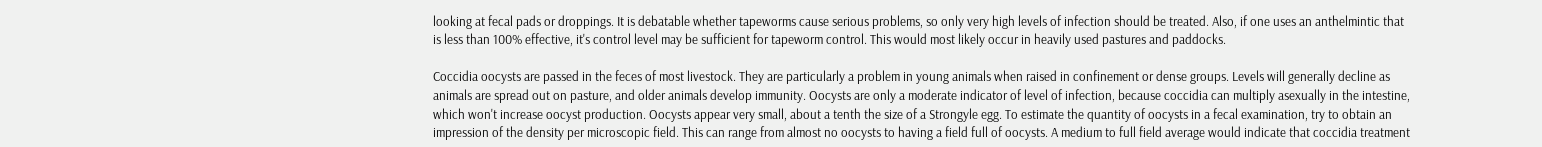looking at fecal pads or droppings. It is debatable whether tapeworms cause serious problems, so only very high levels of infection should be treated. Also, if one uses an anthelmintic that is less than 100% effective, it's control level may be sufficient for tapeworm control. This would most likely occur in heavily used pastures and paddocks.

Coccidia oocysts are passed in the feces of most livestock. They are particularly a problem in young animals when raised in confinement or dense groups. Levels will generally decline as animals are spread out on pasture, and older animals develop immunity. Oocysts are only a moderate indicator of level of infection, because coccidia can multiply asexually in the intestine, which won't increase oocyst production. Oocysts appear very small, about a tenth the size of a Strongyle egg. To estimate the quantity of oocysts in a fecal examination, try to obtain an impression of the density per microscopic field. This can range from almost no oocysts to having a field full of oocysts. A medium to full field average would indicate that coccidia treatment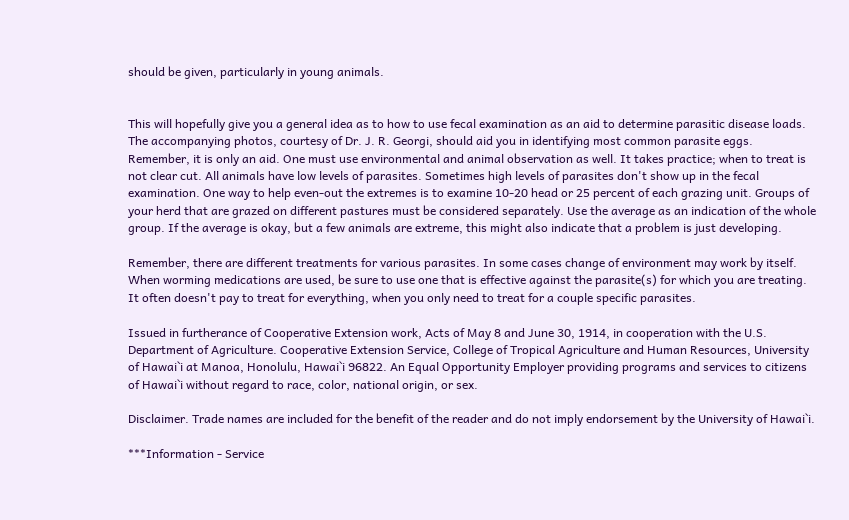should be given, particularly in young animals.


This will hopefully give you a general idea as to how to use fecal examination as an aid to determine parasitic disease loads. The accompanying photos, courtesy of Dr. J. R. Georgi, should aid you in identifying most common parasite eggs. Remember, it is only an aid. One must use environmental and animal observation as well. It takes practice; when to treat is not clear cut. All animals have low levels of parasites. Sometimes high levels of parasites don't show up in the fecal examination. One way to help even-out the extremes is to examine 10-20 head or 25 percent of each grazing unit. Groups of your herd that are grazed on different pastures must be considered separately. Use the average as an indication of the whole group. If the average is okay, but a few animals are extreme, this might also indicate that a problem is just developing.

Remember, there are different treatments for various parasites. In some cases change of environment may work by itself. When worming medications are used, be sure to use one that is effective against the parasite(s) for which you are treating. It often doesn't pay to treat for everything, when you only need to treat for a couple specific parasites.

Issued in furtherance of Cooperative Extension work, Acts of May 8 and June 30, 1914, in cooperation with the U.S. Department of Agriculture. Cooperative Extension Service, College of Tropical Agriculture and Human Resources, University of Hawai`i at Manoa, Honolulu, Hawai`i 96822. An Equal Opportunity Employer providing programs and services to citizens of Hawai`i without regard to race, color, national origin, or sex.

Disclaimer. Trade names are included for the benefit of the reader and do not imply endorsement by the University of Hawai`i.

***Information - Service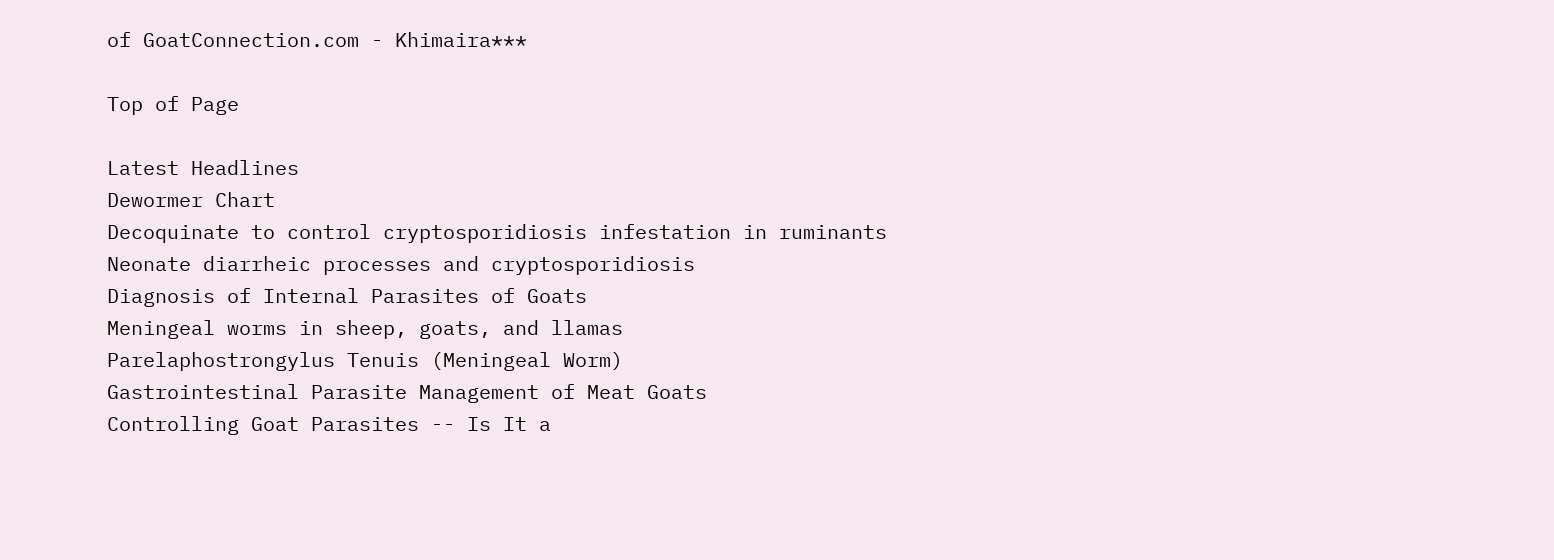of GoatConnection.com - Khimaira***

Top of Page

Latest Headlines
Dewormer Chart
Decoquinate to control cryptosporidiosis infestation in ruminants
Neonate diarrheic processes and cryptosporidiosis
Diagnosis of Internal Parasites of Goats
Meningeal worms in sheep, goats, and llamas
Parelaphostrongylus Tenuis (Meningeal Worm)
Gastrointestinal Parasite Management of Meat Goats
Controlling Goat Parasites -- Is It a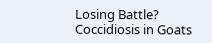Losing Battle?
Coccidiosis in Goats